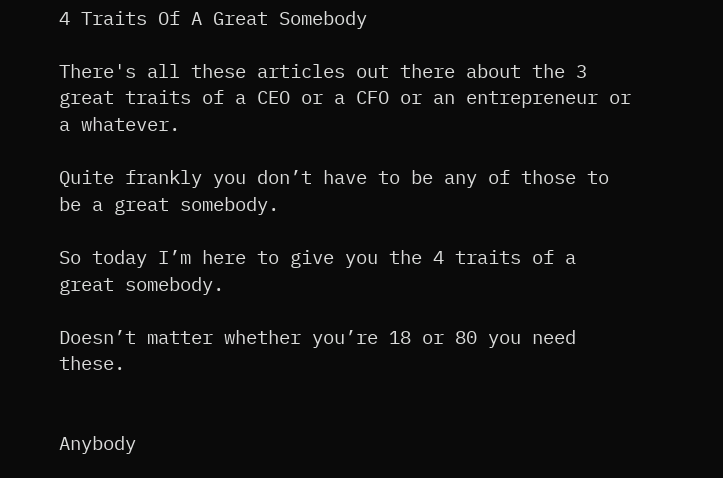4 Traits Of A Great Somebody

There's all these articles out there about the 3 great traits of a CEO or a CFO or an entrepreneur or a whatever.

Quite frankly you don’t have to be any of those to be a great somebody.

So today I’m here to give you the 4 traits of a great somebody.

Doesn’t matter whether you’re 18 or 80 you need these.


Anybody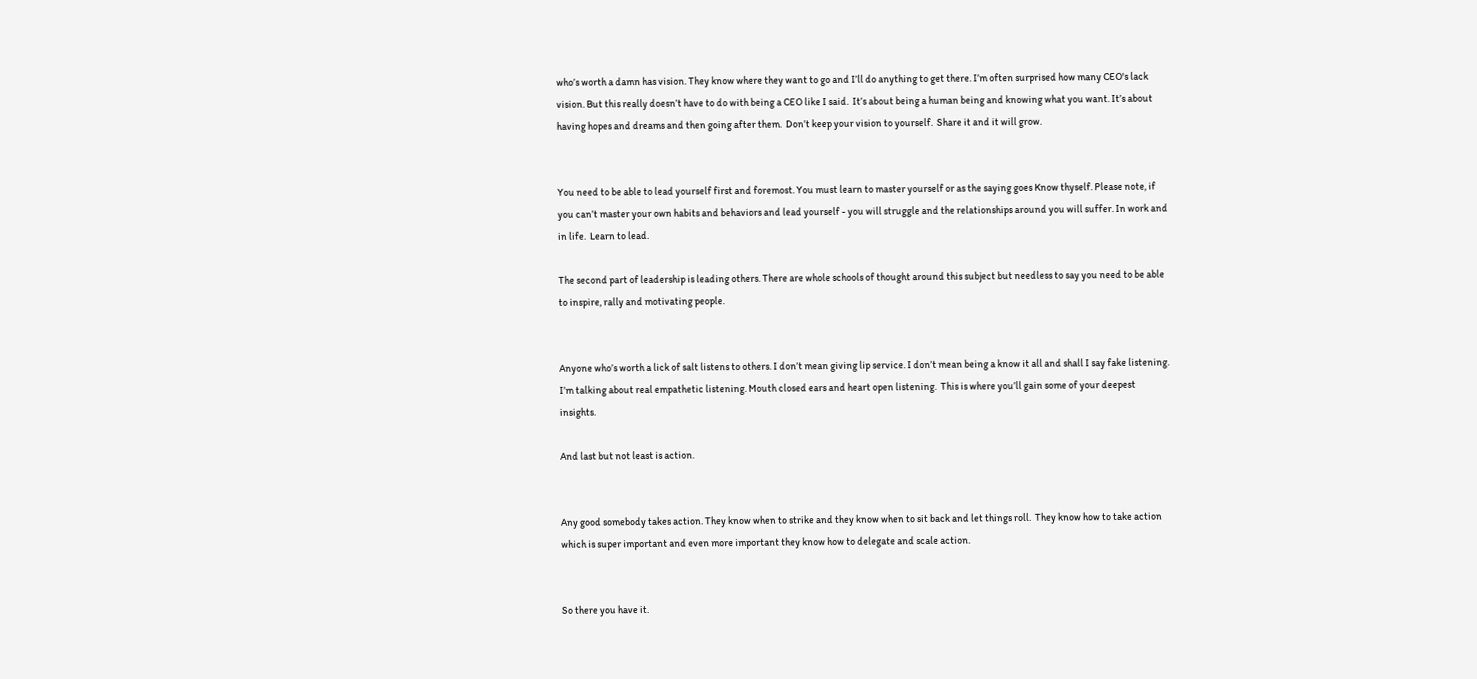who’s worth a damn has vision. They know where they want to go and I’ll do anything to get there. I’m often surprised how many CEO's lack vision. But this really doesn’t have to do with being a CEO like I said.  It’s about being a human being and knowing what you want. It’s about having hopes and dreams and then going after them.  Don’t keep your vision to yourself.  Share it and it will grow.


You need to be able to lead yourself first and foremost. You must learn to master yourself or as the saying goes Know thyself. Please note, if you can’t master your own habits and behaviors and lead yourself - you will struggle and the relationships around you will suffer. In work and in life.  Learn to lead.

The second part of leadership is leading others. There are whole schools of thought around this subject but needless to say you need to be able to inspire, rally and motivating people.


Anyone who’s worth a lick of salt listens to others. I don’t mean giving lip service. I don’t mean being a know it all and shall I say fake listening. I’m talking about real empathetic listening. Mouth closed ears and heart open listening.  This is where you’ll gain some of your deepest insights.

And last but not least is action.


Any good somebody takes action. They know when to strike and they know when to sit back and let things roll.  They know how to take action which is super important and even more important they know how to delegate and scale action.


So there you have it.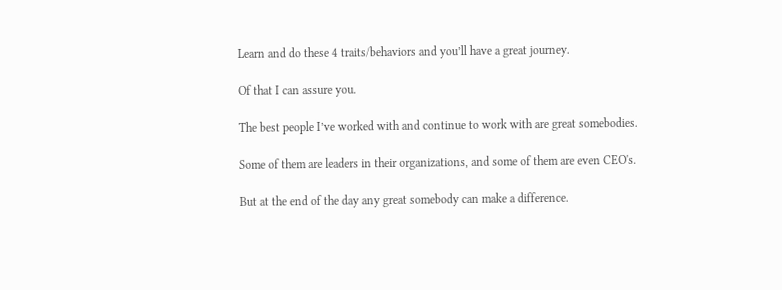Learn and do these 4 traits/behaviors and you’ll have a great journey.

Of that I can assure you.

The best people I’ve worked with and continue to work with are great somebodies.

Some of them are leaders in their organizations, and some of them are even CEO's.

But at the end of the day any great somebody can make a difference.